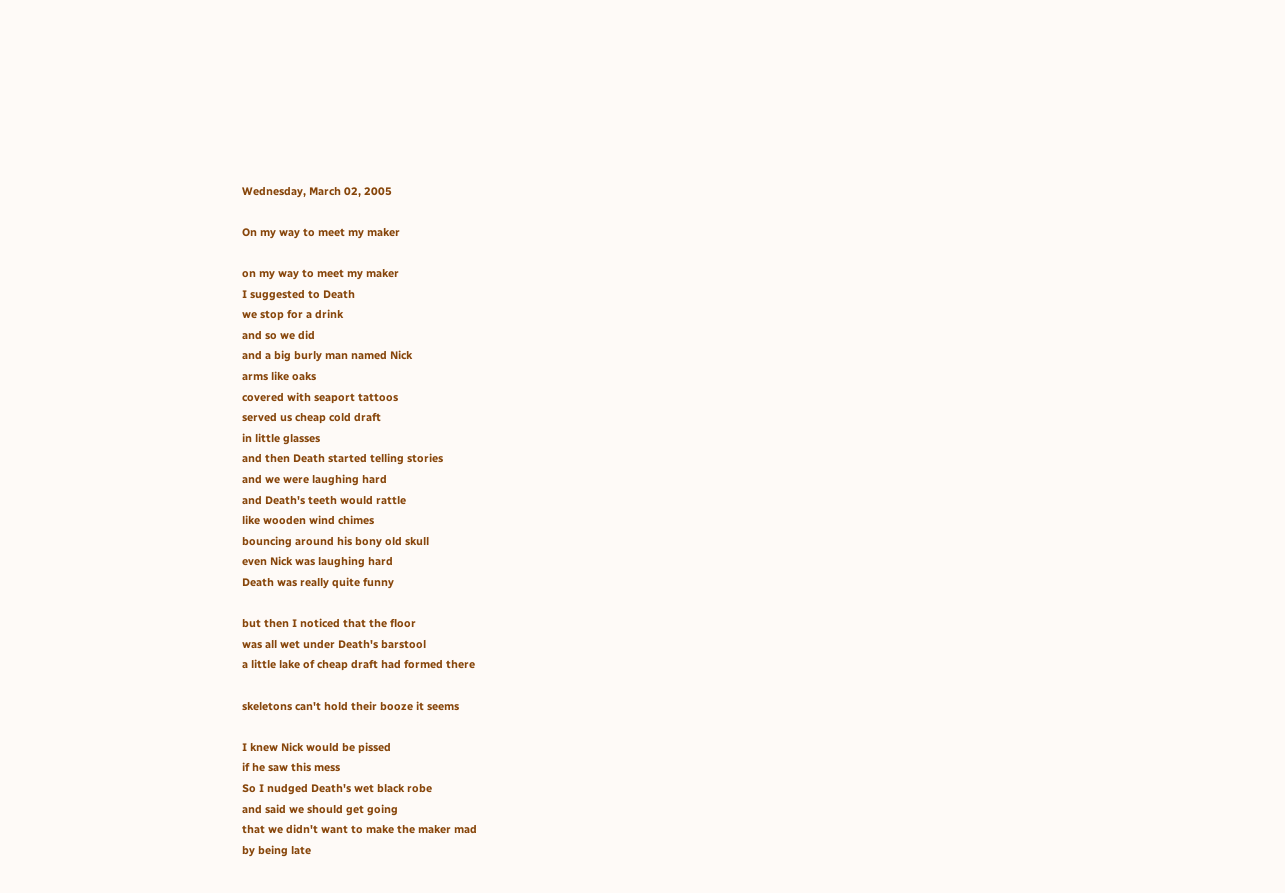Wednesday, March 02, 2005

On my way to meet my maker

on my way to meet my maker
I suggested to Death
we stop for a drink
and so we did
and a big burly man named Nick
arms like oaks
covered with seaport tattoos
served us cheap cold draft
in little glasses
and then Death started telling stories
and we were laughing hard
and Death's teeth would rattle
like wooden wind chimes
bouncing around his bony old skull
even Nick was laughing hard
Death was really quite funny

but then I noticed that the floor
was all wet under Death's barstool
a little lake of cheap draft had formed there

skeletons can't hold their booze it seems

I knew Nick would be pissed
if he saw this mess
So I nudged Death's wet black robe
and said we should get going
that we didn't want to make the maker mad
by being late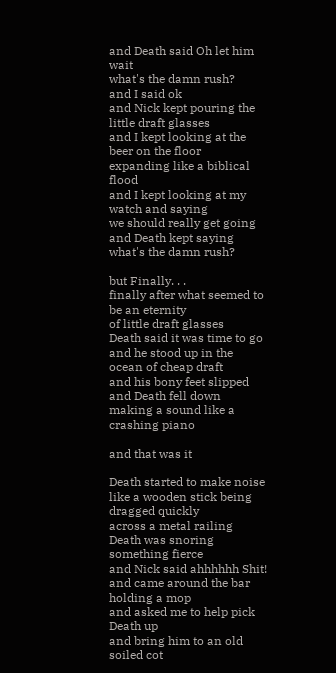and Death said Oh let him wait
what's the damn rush?
and I said ok
and Nick kept pouring the little draft glasses
and I kept looking at the beer on the floor
expanding like a biblical flood
and I kept looking at my watch and saying
we should really get going
and Death kept saying
what's the damn rush?

but Finally. . .
finally after what seemed to be an eternity
of little draft glasses
Death said it was time to go
and he stood up in the ocean of cheap draft
and his bony feet slipped
and Death fell down
making a sound like a crashing piano

and that was it

Death started to make noise
like a wooden stick being dragged quickly
across a metal railing
Death was snoring something fierce
and Nick said ahhhhhh Shit!
and came around the bar holding a mop
and asked me to help pick Death up
and bring him to an old soiled cot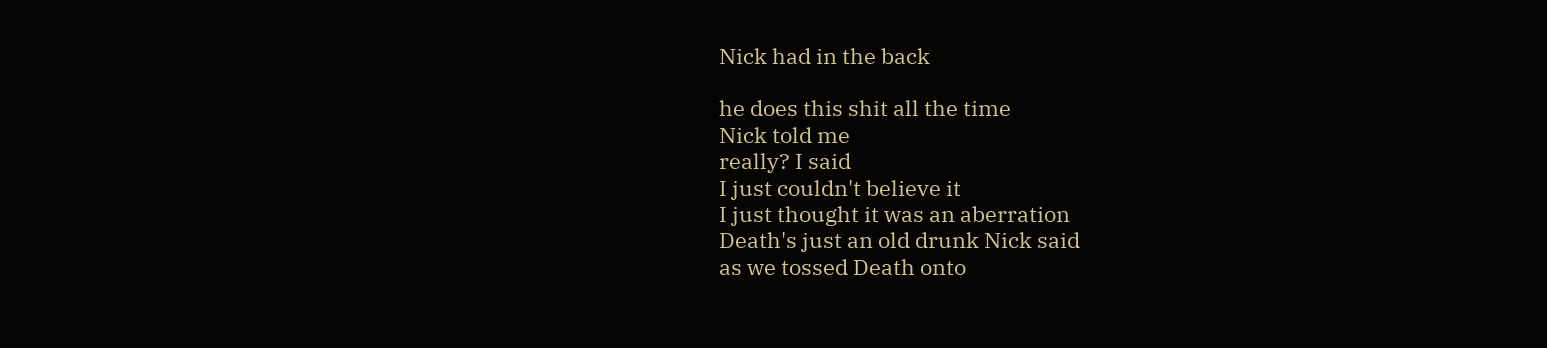Nick had in the back

he does this shit all the time
Nick told me
really? I said
I just couldn't believe it
I just thought it was an aberration
Death's just an old drunk Nick said
as we tossed Death onto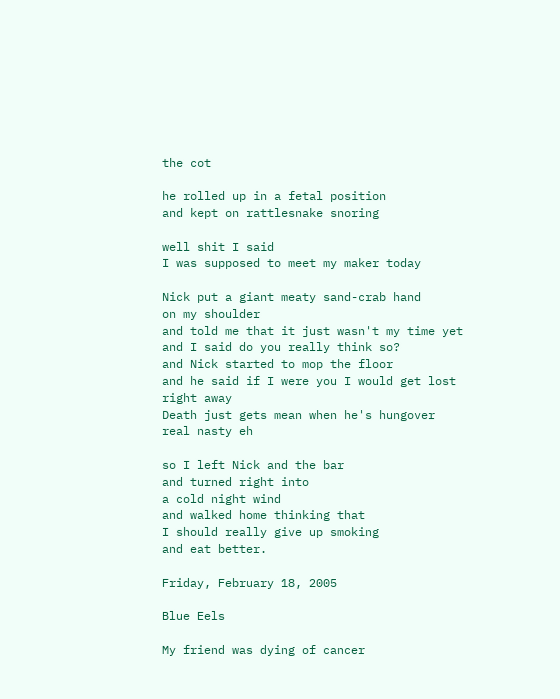the cot

he rolled up in a fetal position
and kept on rattlesnake snoring

well shit I said
I was supposed to meet my maker today

Nick put a giant meaty sand-crab hand
on my shoulder
and told me that it just wasn't my time yet
and I said do you really think so?
and Nick started to mop the floor
and he said if I were you I would get lost
right away
Death just gets mean when he's hungover
real nasty eh

so I left Nick and the bar
and turned right into
a cold night wind
and walked home thinking that
I should really give up smoking
and eat better.

Friday, February 18, 2005

Blue Eels

My friend was dying of cancer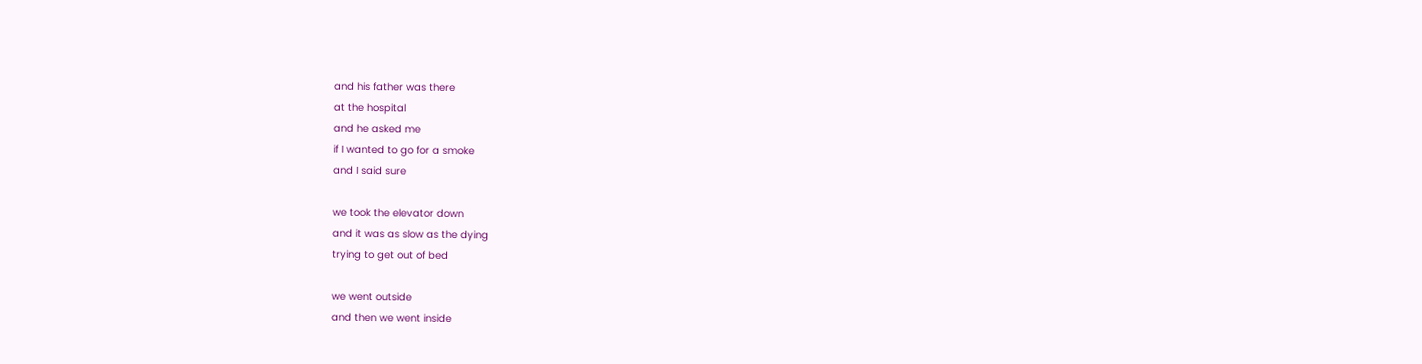and his father was there
at the hospital
and he asked me
if I wanted to go for a smoke
and I said sure

we took the elevator down
and it was as slow as the dying
trying to get out of bed

we went outside
and then we went inside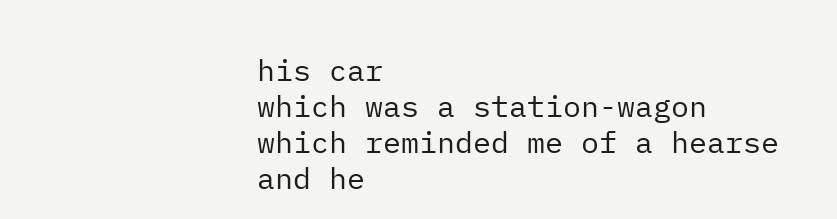his car
which was a station-wagon
which reminded me of a hearse
and he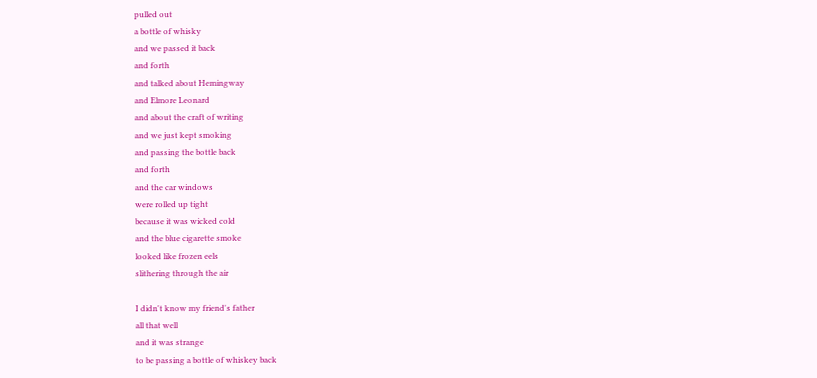pulled out
a bottle of whisky
and we passed it back
and forth
and talked about Hemingway
and Elmore Leonard
and about the craft of writing
and we just kept smoking
and passing the bottle back
and forth
and the car windows
were rolled up tight
because it was wicked cold
and the blue cigarette smoke
looked like frozen eels
slithering through the air

I didn't know my friend's father
all that well
and it was strange
to be passing a bottle of whiskey back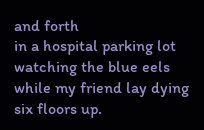and forth
in a hospital parking lot
watching the blue eels
while my friend lay dying
six floors up.